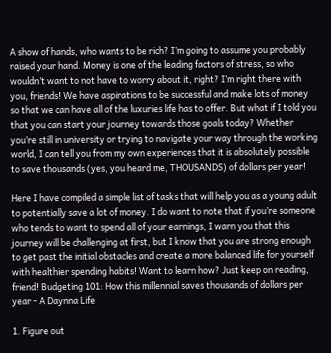A show of hands, who wants to be rich? I’m going to assume you probably raised your hand. Money is one of the leading factors of stress, so who wouldn’t want to not have to worry about it, right? I’m right there with you, friends! We have aspirations to be successful and make lots of money so that we can have all of the luxuries life has to offer. But what if I told you that you can start your journey towards those goals today? Whether you’re still in university or trying to navigate your way through the working world, I can tell you from my own experiences that it is absolutely possible to save thousands (yes, you heard me, THOUSANDS) of dollars per year!

Here I have compiled a simple list of tasks that will help you as a young adult to potentially save a lot of money. I do want to note that if you’re someone who tends to want to spend all of your earnings, I warn you that this journey will be challenging at first, but I know that you are strong enough to get past the initial obstacles and create a more balanced life for yourself with healthier spending habits! Want to learn how? Just keep on reading, friend! Budgeting 101: How this millennial saves thousands of dollars per year - A Daynna Life

1. Figure out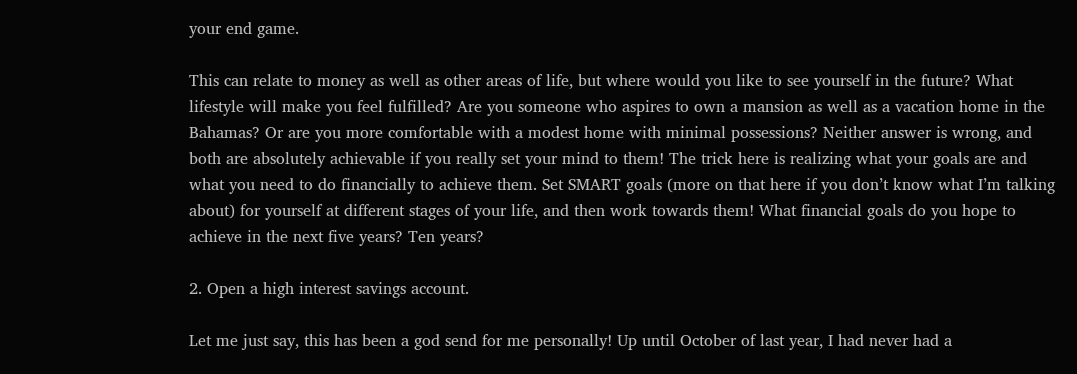your end game.

This can relate to money as well as other areas of life, but where would you like to see yourself in the future? What lifestyle will make you feel fulfilled? Are you someone who aspires to own a mansion as well as a vacation home in the Bahamas? Or are you more comfortable with a modest home with minimal possessions? Neither answer is wrong, and both are absolutely achievable if you really set your mind to them! The trick here is realizing what your goals are and what you need to do financially to achieve them. Set SMART goals (more on that here if you don’t know what I’m talking about) for yourself at different stages of your life, and then work towards them! What financial goals do you hope to achieve in the next five years? Ten years?

2. Open a high interest savings account.

Let me just say, this has been a god send for me personally! Up until October of last year, I had never had a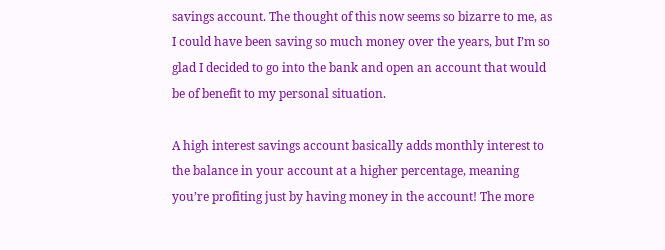savings account. The thought of this now seems so bizarre to me, as I could have been saving so much money over the years, but I’m so glad I decided to go into the bank and open an account that would be of benefit to my personal situation.

A high interest savings account basically adds monthly interest to the balance in your account at a higher percentage, meaning you’re profiting just by having money in the account! The more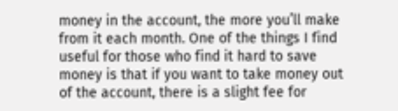money in the account, the more you’ll make from it each month. One of the things I find useful for those who find it hard to save money is that if you want to take money out of the account, there is a slight fee for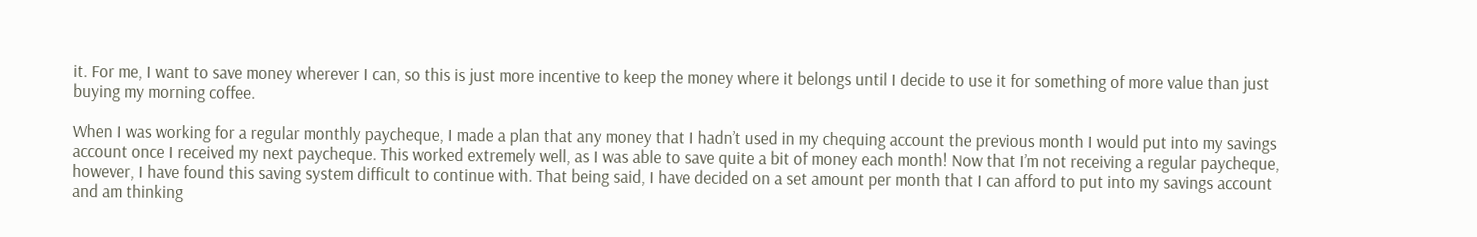it. For me, I want to save money wherever I can, so this is just more incentive to keep the money where it belongs until I decide to use it for something of more value than just buying my morning coffee.

When I was working for a regular monthly paycheque, I made a plan that any money that I hadn’t used in my chequing account the previous month I would put into my savings account once I received my next paycheque. This worked extremely well, as I was able to save quite a bit of money each month! Now that I’m not receiving a regular paycheque, however, I have found this saving system difficult to continue with. That being said, I have decided on a set amount per month that I can afford to put into my savings account and am thinking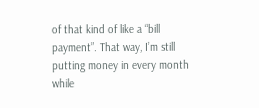of that kind of like a “bill payment”. That way, I’m still putting money in every month while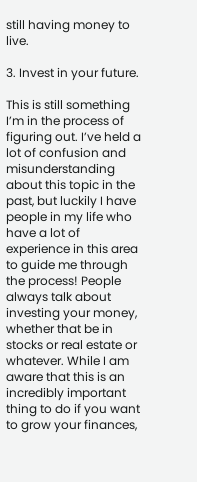still having money to live.

3. Invest in your future.

This is still something I’m in the process of figuring out. I’ve held a lot of confusion and misunderstanding about this topic in the past, but luckily I have people in my life who have a lot of experience in this area to guide me through the process! People always talk about investing your money, whether that be in stocks or real estate or whatever. While I am aware that this is an incredibly important thing to do if you want to grow your finances,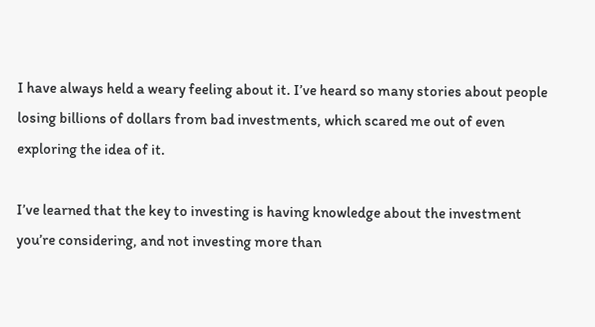I have always held a weary feeling about it. I’ve heard so many stories about people losing billions of dollars from bad investments, which scared me out of even exploring the idea of it.

I’ve learned that the key to investing is having knowledge about the investment you’re considering, and not investing more than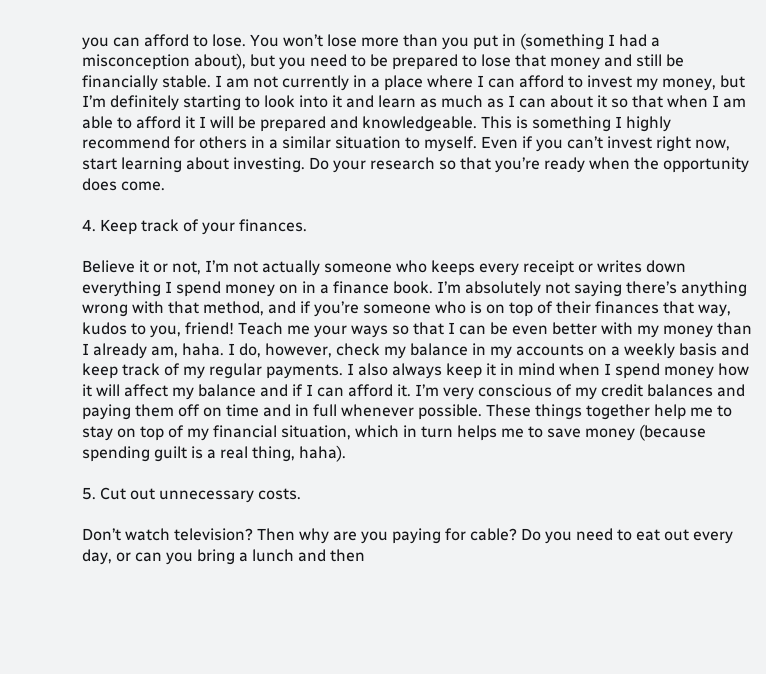you can afford to lose. You won’t lose more than you put in (something I had a misconception about), but you need to be prepared to lose that money and still be financially stable. I am not currently in a place where I can afford to invest my money, but I’m definitely starting to look into it and learn as much as I can about it so that when I am able to afford it I will be prepared and knowledgeable. This is something I highly recommend for others in a similar situation to myself. Even if you can’t invest right now, start learning about investing. Do your research so that you’re ready when the opportunity does come.

4. Keep track of your finances.

Believe it or not, I’m not actually someone who keeps every receipt or writes down everything I spend money on in a finance book. I’m absolutely not saying there’s anything wrong with that method, and if you’re someone who is on top of their finances that way, kudos to you, friend! Teach me your ways so that I can be even better with my money than I already am, haha. I do, however, check my balance in my accounts on a weekly basis and keep track of my regular payments. I also always keep it in mind when I spend money how it will affect my balance and if I can afford it. I’m very conscious of my credit balances and paying them off on time and in full whenever possible. These things together help me to stay on top of my financial situation, which in turn helps me to save money (because spending guilt is a real thing, haha).

5. Cut out unnecessary costs.

Don’t watch television? Then why are you paying for cable? Do you need to eat out every day, or can you bring a lunch and then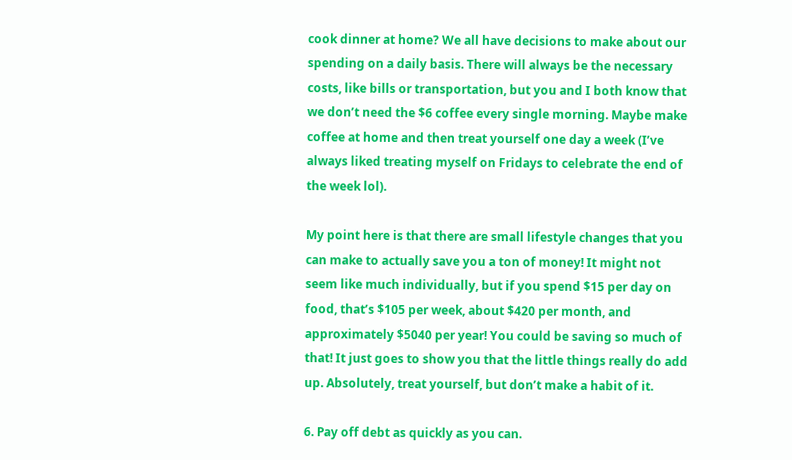cook dinner at home? We all have decisions to make about our spending on a daily basis. There will always be the necessary costs, like bills or transportation, but you and I both know that we don’t need the $6 coffee every single morning. Maybe make coffee at home and then treat yourself one day a week (I’ve always liked treating myself on Fridays to celebrate the end of the week lol).

My point here is that there are small lifestyle changes that you can make to actually save you a ton of money! It might not seem like much individually, but if you spend $15 per day on food, that’s $105 per week, about $420 per month, and approximately $5040 per year! You could be saving so much of that! It just goes to show you that the little things really do add up. Absolutely, treat yourself, but don’t make a habit of it.

6. Pay off debt as quickly as you can.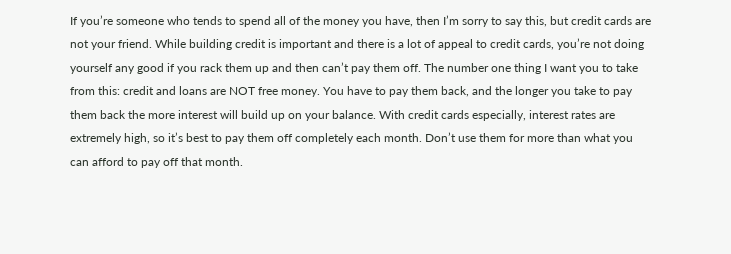If you’re someone who tends to spend all of the money you have, then I’m sorry to say this, but credit cards are not your friend. While building credit is important and there is a lot of appeal to credit cards, you’re not doing yourself any good if you rack them up and then can’t pay them off. The number one thing I want you to take from this: credit and loans are NOT free money. You have to pay them back, and the longer you take to pay them back the more interest will build up on your balance. With credit cards especially, interest rates are extremely high, so it’s best to pay them off completely each month. Don’t use them for more than what you can afford to pay off that month.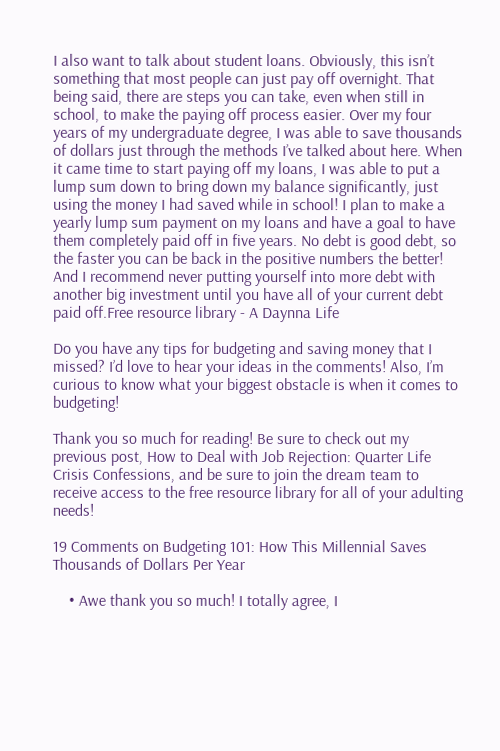I also want to talk about student loans. Obviously, this isn’t something that most people can just pay off overnight. That being said, there are steps you can take, even when still in school, to make the paying off process easier. Over my four years of my undergraduate degree, I was able to save thousands of dollars just through the methods I’ve talked about here. When it came time to start paying off my loans, I was able to put a lump sum down to bring down my balance significantly, just using the money I had saved while in school! I plan to make a yearly lump sum payment on my loans and have a goal to have them completely paid off in five years. No debt is good debt, so the faster you can be back in the positive numbers the better! And I recommend never putting yourself into more debt with another big investment until you have all of your current debt paid off.Free resource library - A Daynna Life

Do you have any tips for budgeting and saving money that I missed? I’d love to hear your ideas in the comments! Also, I’m curious to know what your biggest obstacle is when it comes to budgeting!

Thank you so much for reading! Be sure to check out my previous post, How to Deal with Job Rejection: Quarter Life Crisis Confessions, and be sure to join the dream team to receive access to the free resource library for all of your adulting needs!

19 Comments on Budgeting 101: How This Millennial Saves Thousands of Dollars Per Year

    • Awe thank you so much! I totally agree, I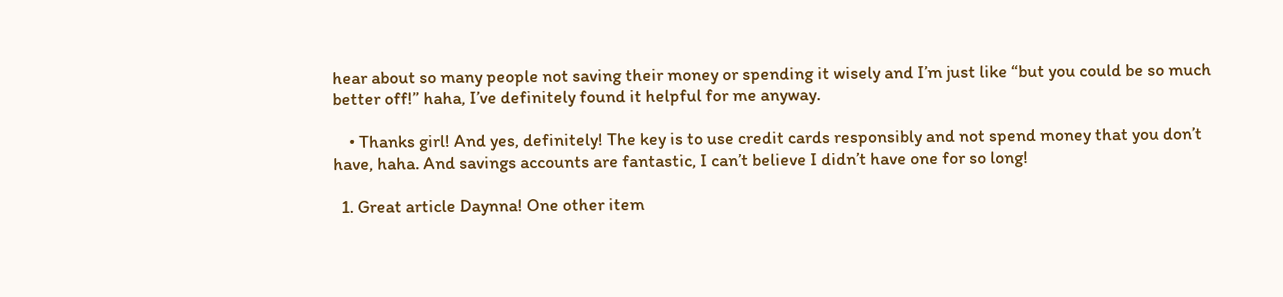hear about so many people not saving their money or spending it wisely and I’m just like “but you could be so much better off!” haha, I’ve definitely found it helpful for me anyway.

    • Thanks girl! And yes, definitely! The key is to use credit cards responsibly and not spend money that you don’t have, haha. And savings accounts are fantastic, I can’t believe I didn’t have one for so long!

  1. Great article Daynna! One other item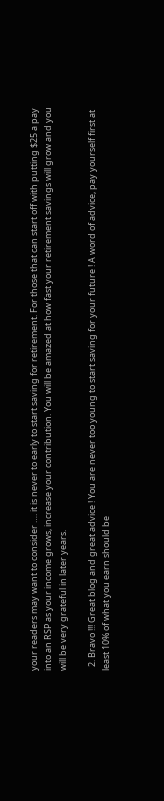your readers may want to consider …. it is never to early to start saving for retirement. For those that can start off with putting $25 a pay into an RSP as your income grows, increase your contribution. You will be amazed at how fast your retirement savings will grow and you will be very grateful in later years.

  2. Bravo !!! Great blog and great advice ! You are never too young to start saving for your future ! A word of advice, pay yourself first at least 10% of what you earn should be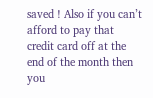saved ! Also if you can’t afford to pay that credit card off at the end of the month then you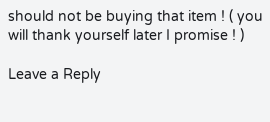should not be buying that item ! ( you will thank yourself later I promise ! )

Leave a Reply